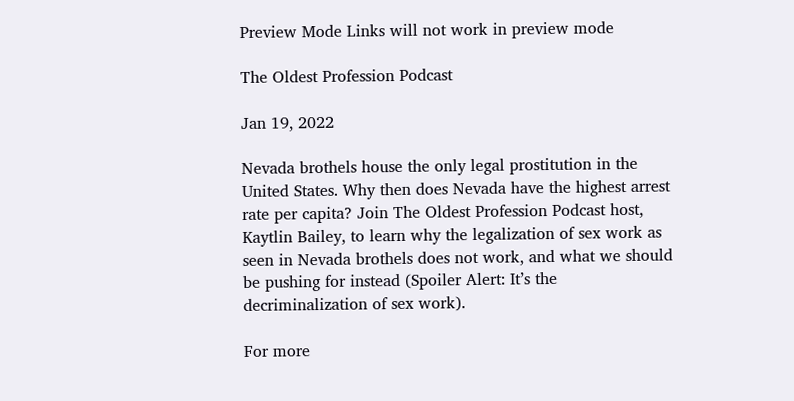Preview Mode Links will not work in preview mode

The Oldest Profession Podcast

Jan 19, 2022

Nevada brothels house the only legal prostitution in the United States. Why then does Nevada have the highest arrest rate per capita? Join The Oldest Profession Podcast host, Kaytlin Bailey, to learn why the legalization of sex work as seen in Nevada brothels does not work, and what we should be pushing for instead (Spoiler Alert: It’s the decriminalization of sex work).

For more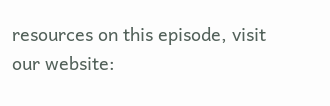resources on this episode, visit our website: